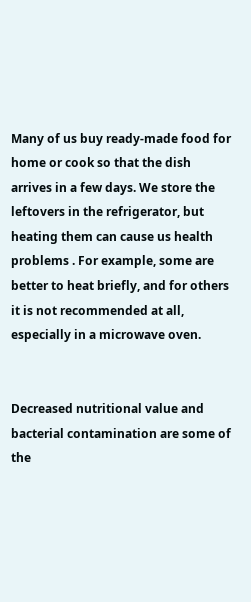Many of us buy ready-made food for home or cook so that the dish arrives in a few days. We store the leftovers in the refrigerator, but heating them can cause us health problems . For example, some are better to heat briefly, and for others it is not recommended at all, especially in a microwave oven.


Decreased nutritional value and bacterial contamination are some of the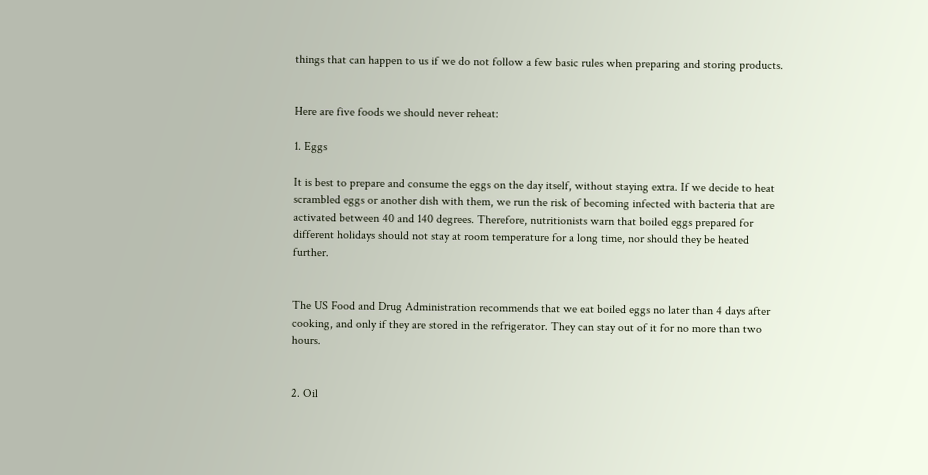things that can happen to us if we do not follow a few basic rules when preparing and storing products.


Here are five foods we should never reheat:

1. Eggs

It is best to prepare and consume the eggs on the day itself, without staying extra. If we decide to heat scrambled eggs or another dish with them, we run the risk of becoming infected with bacteria that are activated between 40 and 140 degrees. Therefore, nutritionists warn that boiled eggs prepared for different holidays should not stay at room temperature for a long time, nor should they be heated further.


The US Food and Drug Administration recommends that we eat boiled eggs no later than 4 days after cooking, and only if they are stored in the refrigerator. They can stay out of it for no more than two hours.


2. Oil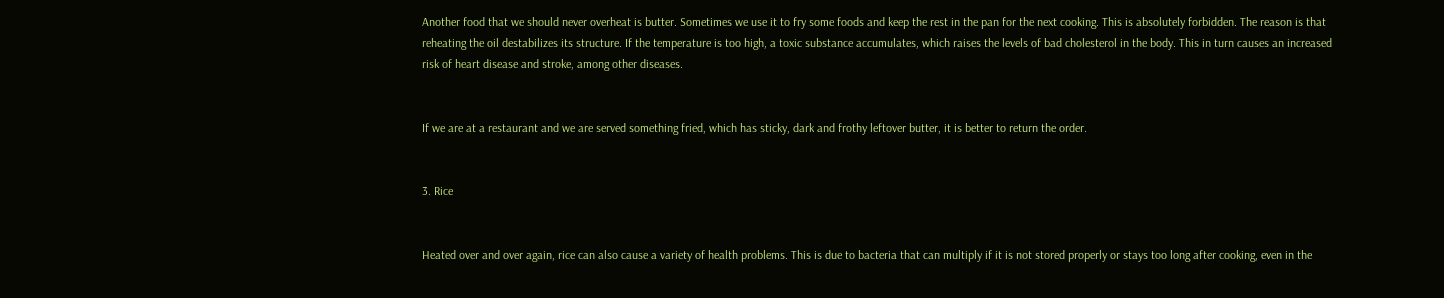Another food that we should never overheat is butter. Sometimes we use it to fry some foods and keep the rest in the pan for the next cooking. This is absolutely forbidden. The reason is that reheating the oil destabilizes its structure. If the temperature is too high, a toxic substance accumulates, which raises the levels of bad cholesterol in the body. This in turn causes an increased risk of heart disease and stroke, among other diseases.


If we are at a restaurant and we are served something fried, which has sticky, dark and frothy leftover butter, it is better to return the order.


3. Rice


Heated over and over again, rice can also cause a variety of health problems. This is due to bacteria that can multiply if it is not stored properly or stays too long after cooking, even in the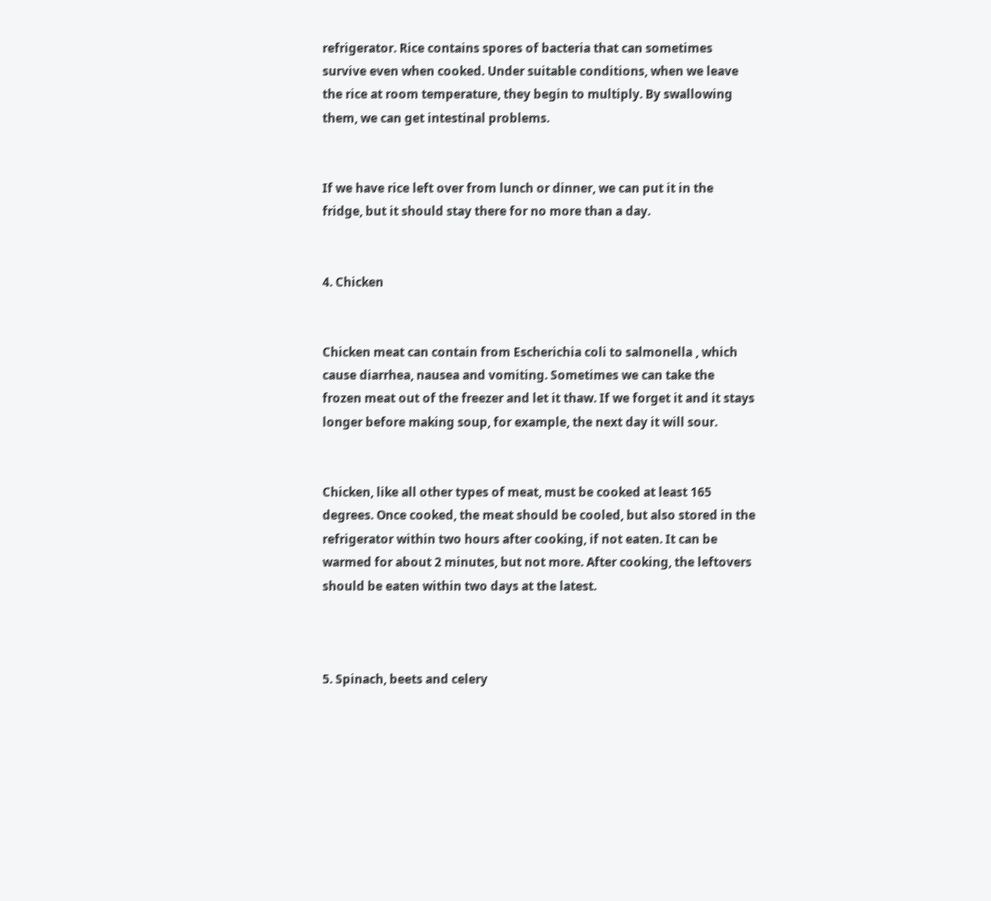refrigerator. Rice contains spores of bacteria that can sometimes survive even when cooked. Under suitable conditions, when we leave the rice at room temperature, they begin to multiply. By swallowing them, we can get intestinal problems.


If we have rice left over from lunch or dinner, we can put it in the fridge, but it should stay there for no more than a day.


4. Chicken


Chicken meat can contain from Escherichia coli to salmonella , which cause diarrhea, nausea and vomiting. Sometimes we can take the frozen meat out of the freezer and let it thaw. If we forget it and it stays longer before making soup, for example, the next day it will sour.


Chicken, like all other types of meat, must be cooked at least 165 degrees. Once cooked, the meat should be cooled, but also stored in the refrigerator within two hours after cooking, if not eaten. It can be warmed for about 2 minutes, but not more. After cooking, the leftovers should be eaten within two days at the latest.



5. Spinach, beets and celery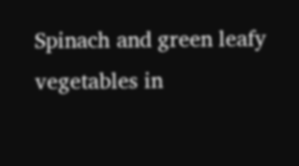Spinach and green leafy vegetables in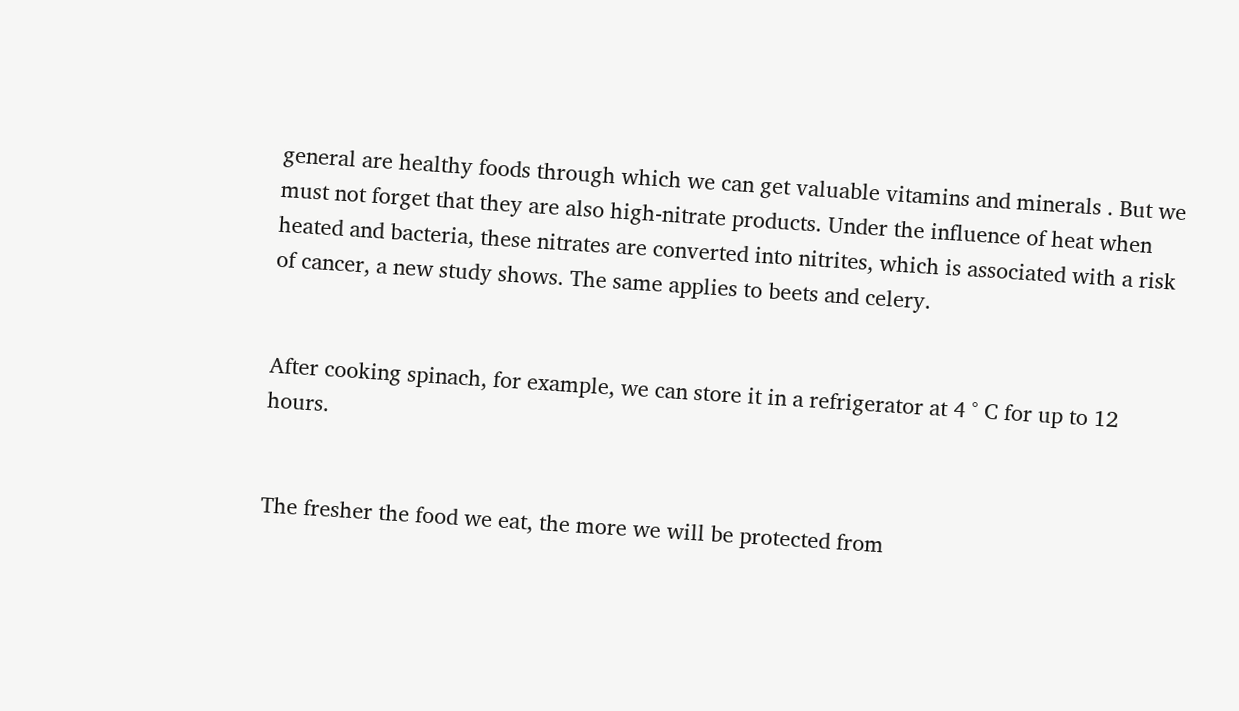general are healthy foods through which we can get valuable vitamins and minerals . But we must not forget that they are also high-nitrate products. Under the influence of heat when heated and bacteria, these nitrates are converted into nitrites, which is associated with a risk of cancer, a new study shows. The same applies to beets and celery.


After cooking spinach, for example, we can store it in a refrigerator at 4 ° C for up to 12 hours.


The fresher the food we eat, the more we will be protected from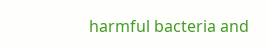harmful bacteria and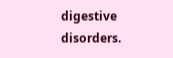digestive disorders.